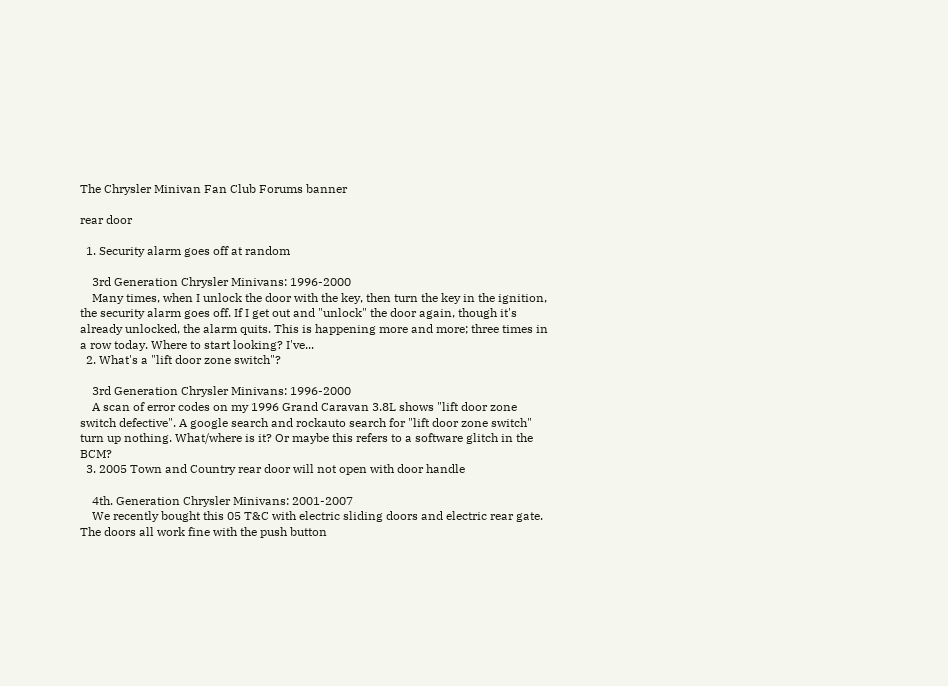The Chrysler Minivan Fan Club Forums banner

rear door

  1. Security alarm goes off at random

    3rd Generation Chrysler Minivans: 1996-2000
    Many times, when I unlock the door with the key, then turn the key in the ignition, the security alarm goes off. If I get out and "unlock" the door again, though it's already unlocked, the alarm quits. This is happening more and more; three times in a row today. Where to start looking? I've...
  2. What's a "lift door zone switch"?

    3rd Generation Chrysler Minivans: 1996-2000
    A scan of error codes on my 1996 Grand Caravan 3.8L shows "lift door zone switch defective". A google search and rockauto search for "lift door zone switch" turn up nothing. What/where is it? Or maybe this refers to a software glitch in the BCM?
  3. 2005 Town and Country rear door will not open with door handle

    4th. Generation Chrysler Minivans: 2001-2007
    We recently bought this 05 T&C with electric sliding doors and electric rear gate. The doors all work fine with the push button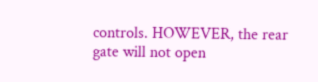controls. HOWEVER, the rear gate will not open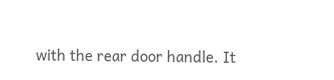with the rear door handle. It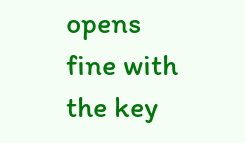opens fine with the key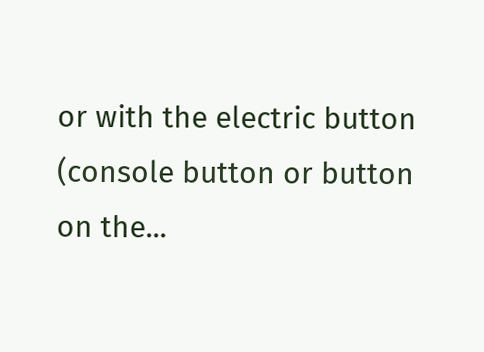or with the electric button (console button or button on the...